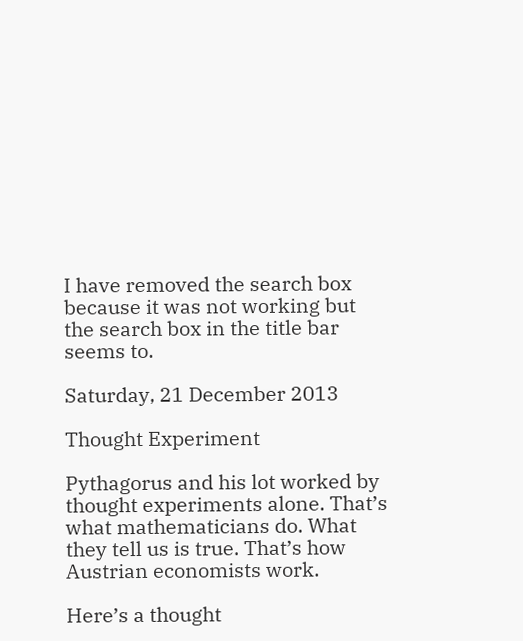I have removed the search box because it was not working but the search box in the title bar seems to.

Saturday, 21 December 2013

Thought Experiment

Pythagorus and his lot worked by thought experiments alone. That’s what mathematicians do. What they tell us is true. That’s how Austrian economists work.

Here’s a thought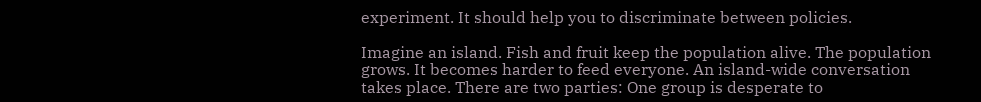experiment. It should help you to discriminate between policies.

Imagine an island. Fish and fruit keep the population alive. The population grows. It becomes harder to feed everyone. An island-wide conversation takes place. There are two parties: One group is desperate to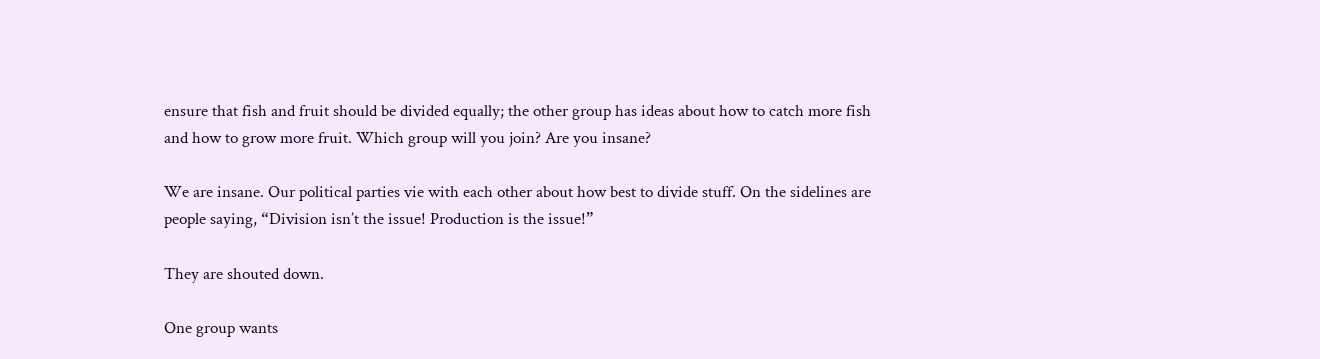ensure that fish and fruit should be divided equally; the other group has ideas about how to catch more fish and how to grow more fruit. Which group will you join? Are you insane?

We are insane. Our political parties vie with each other about how best to divide stuff. On the sidelines are people saying, “Division isn’t the issue! Production is the issue!”

They are shouted down.

One group wants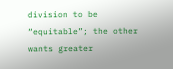division to be “equitable”; the other wants greater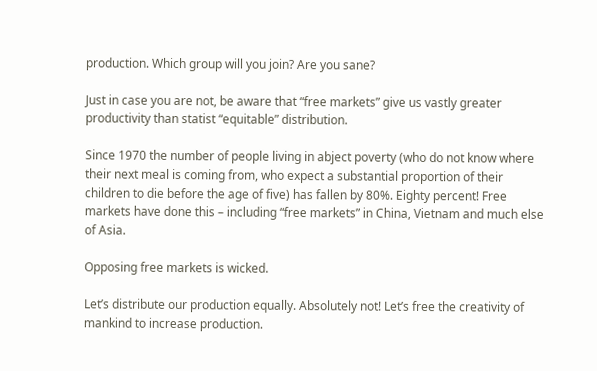production. Which group will you join? Are you sane?

Just in case you are not, be aware that “free markets” give us vastly greater productivity than statist “equitable” distribution.

Since 1970 the number of people living in abject poverty (who do not know where their next meal is coming from, who expect a substantial proportion of their children to die before the age of five) has fallen by 80%. Eighty percent! Free markets have done this – including “free markets” in China, Vietnam and much else of Asia.

Opposing free markets is wicked.

Let’s distribute our production equally. Absolutely not! Let’s free the creativity of mankind to increase production.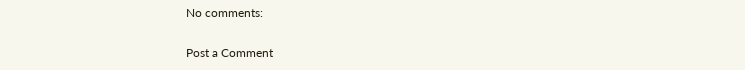No comments:

Post a Comment